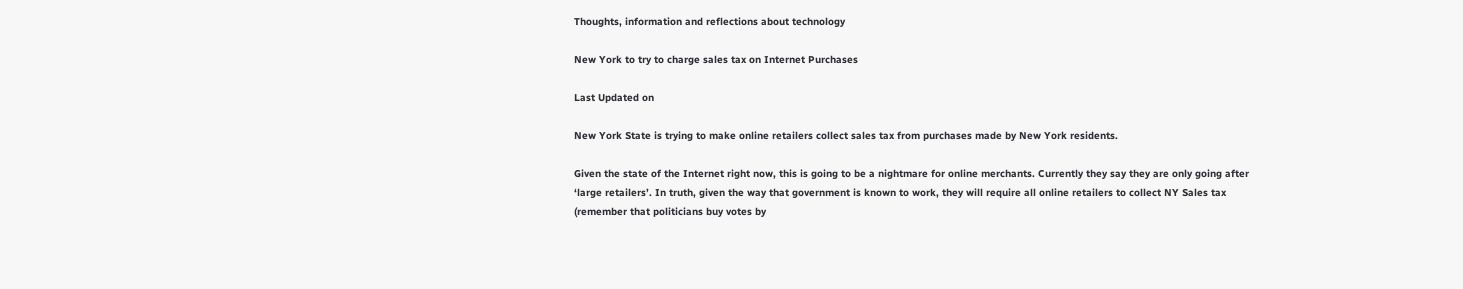Thoughts, information and reflections about technology

New York to try to charge sales tax on Internet Purchases

Last Updated on

New York State is trying to make online retailers collect sales tax from purchases made by New York residents.

Given the state of the Internet right now, this is going to be a nightmare for online merchants. Currently they say they are only going after ‘large retailers’. In truth, given the way that government is known to work, they will require all online retailers to collect NY Sales tax (remember that politicians buy votes by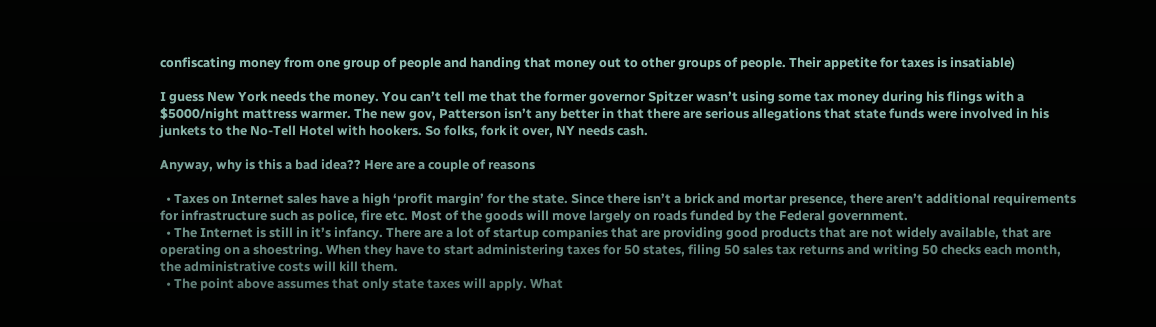confiscating money from one group of people and handing that money out to other groups of people. Their appetite for taxes is insatiable)

I guess New York needs the money. You can’t tell me that the former governor Spitzer wasn’t using some tax money during his flings with a $5000/night mattress warmer. The new gov, Patterson isn’t any better in that there are serious allegations that state funds were involved in his junkets to the No-Tell Hotel with hookers. So folks, fork it over, NY needs cash.

Anyway, why is this a bad idea?? Here are a couple of reasons

  • Taxes on Internet sales have a high ‘profit margin’ for the state. Since there isn’t a brick and mortar presence, there aren’t additional requirements for infrastructure such as police, fire etc. Most of the goods will move largely on roads funded by the Federal government.
  • The Internet is still in it’s infancy. There are a lot of startup companies that are providing good products that are not widely available, that are operating on a shoestring. When they have to start administering taxes for 50 states, filing 50 sales tax returns and writing 50 checks each month, the administrative costs will kill them.
  • The point above assumes that only state taxes will apply. What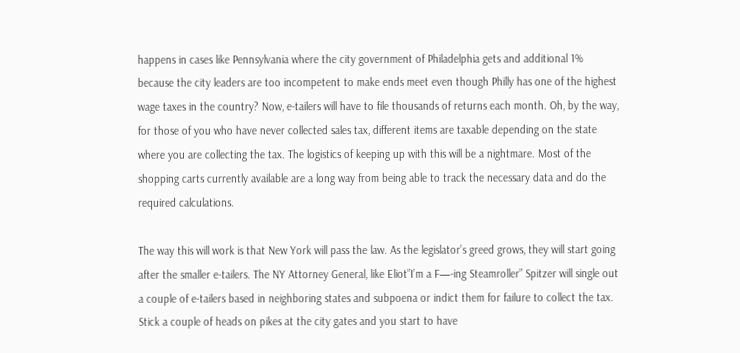happens in cases like Pennsylvania where the city government of Philadelphia gets and additional 1% because the city leaders are too incompetent to make ends meet even though Philly has one of the highest wage taxes in the country? Now, e-tailers will have to file thousands of returns each month. Oh, by the way, for those of you who have never collected sales tax, different items are taxable depending on the state where you are collecting the tax. The logistics of keeping up with this will be a nightmare. Most of the shopping carts currently available are a long way from being able to track the necessary data and do the required calculations.

The way this will work is that New York will pass the law. As the legislator’s greed grows, they will start going after the smaller e-tailers. The NY Attorney General, like Eliot”I’m a F—-ing Steamroller” Spitzer will single out a couple of e-tailers based in neighboring states and subpoena or indict them for failure to collect the tax. Stick a couple of heads on pikes at the city gates and you start to have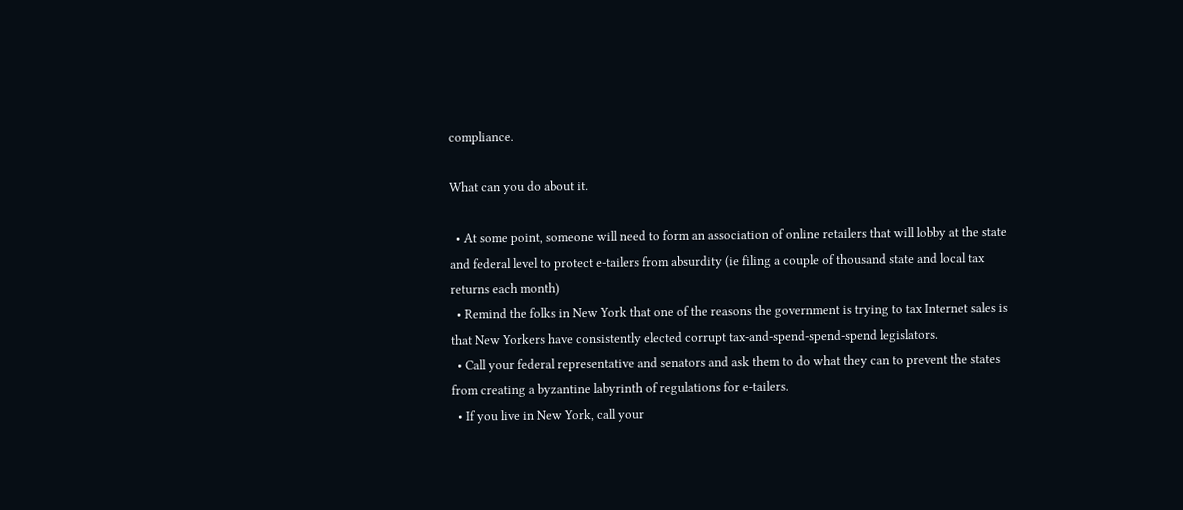compliance.

What can you do about it.

  • At some point, someone will need to form an association of online retailers that will lobby at the state and federal level to protect e-tailers from absurdity (ie filing a couple of thousand state and local tax returns each month)
  • Remind the folks in New York that one of the reasons the government is trying to tax Internet sales is that New Yorkers have consistently elected corrupt tax-and-spend-spend-spend legislators.
  • Call your federal representative and senators and ask them to do what they can to prevent the states from creating a byzantine labyrinth of regulations for e-tailers.
  • If you live in New York, call your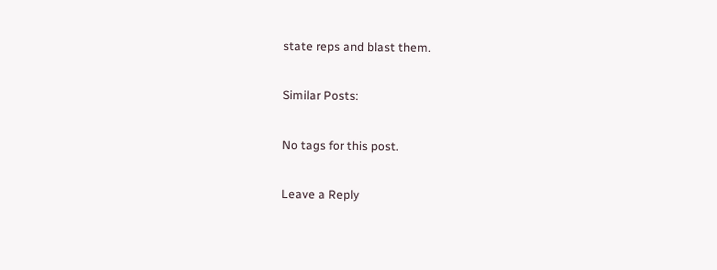state reps and blast them.

Similar Posts:

No tags for this post.

Leave a Reply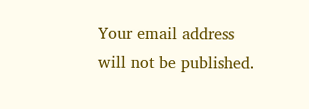Your email address will not be published.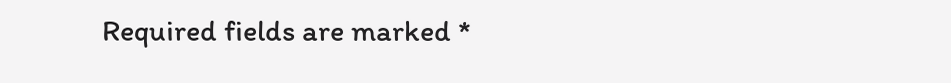Required fields are marked *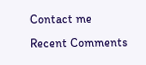Contact me
Recent Comments